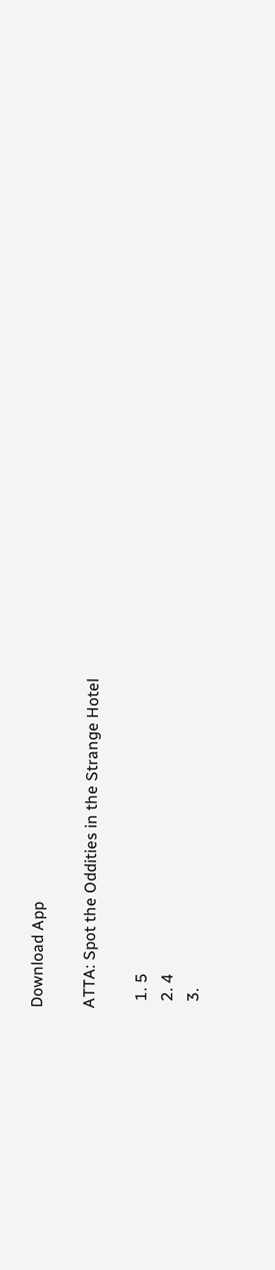Download App

ATTA: Spot the Oddities in the Strange Hotel

  1. 5
  2. 4
  3.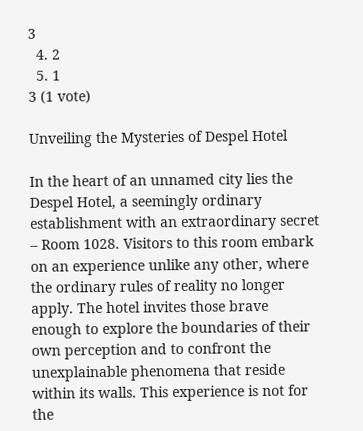3
  4. 2
  5. 1
3 (1 vote)

Unveiling the Mysteries of Despel Hotel

In the heart of an unnamed city lies the Despel Hotel, a seemingly ordinary establishment with an extraordinary secret – Room 1028. Visitors to this room embark on an experience unlike any other, where the ordinary rules of reality no longer apply. The hotel invites those brave enough to explore the boundaries of their own perception and to confront the unexplainable phenomena that reside within its walls. This experience is not for the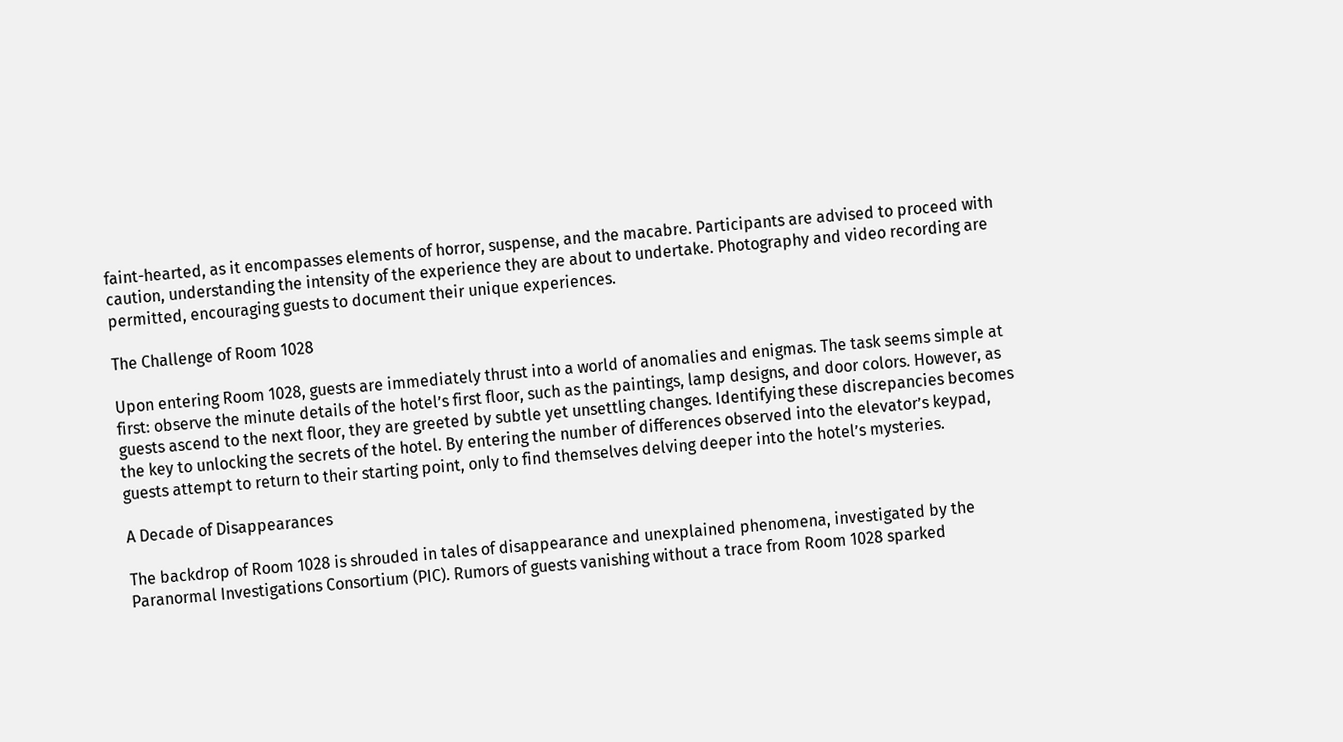faint-hearted, as it encompasses elements of horror, suspense, and the macabre. Participants are advised to proceed with caution, understanding the intensity of the experience they are about to undertake. Photography and video recording are permitted, encouraging guests to document their unique experiences.

The Challenge of Room 1028

Upon entering Room 1028, guests are immediately thrust into a world of anomalies and enigmas. The task seems simple at first: observe the minute details of the hotel’s first floor, such as the paintings, lamp designs, and door colors. However, as guests ascend to the next floor, they are greeted by subtle yet unsettling changes. Identifying these discrepancies becomes the key to unlocking the secrets of the hotel. By entering the number of differences observed into the elevator’s keypad, guests attempt to return to their starting point, only to find themselves delving deeper into the hotel’s mysteries.

A Decade of Disappearances

The backdrop of Room 1028 is shrouded in tales of disappearance and unexplained phenomena, investigated by the Paranormal Investigations Consortium (PIC). Rumors of guests vanishing without a trace from Room 1028 sparked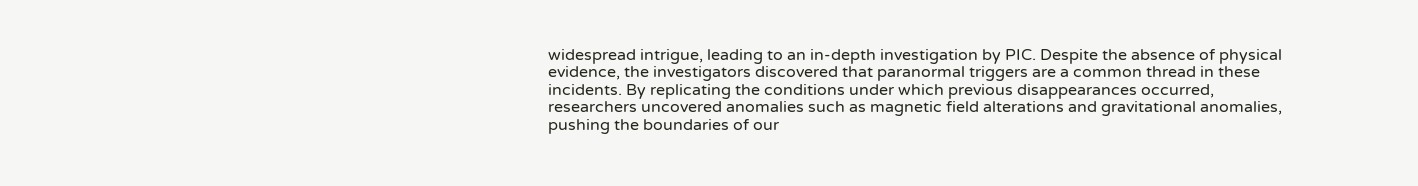widespread intrigue, leading to an in-depth investigation by PIC. Despite the absence of physical evidence, the investigators discovered that paranormal triggers are a common thread in these incidents. By replicating the conditions under which previous disappearances occurred, researchers uncovered anomalies such as magnetic field alterations and gravitational anomalies, pushing the boundaries of our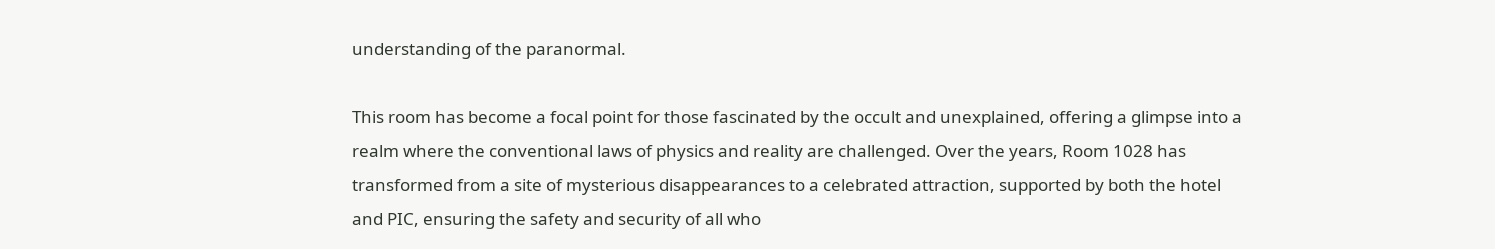understanding of the paranormal.

This room has become a focal point for those fascinated by the occult and unexplained, offering a glimpse into a realm where the conventional laws of physics and reality are challenged. Over the years, Room 1028 has transformed from a site of mysterious disappearances to a celebrated attraction, supported by both the hotel and PIC, ensuring the safety and security of all who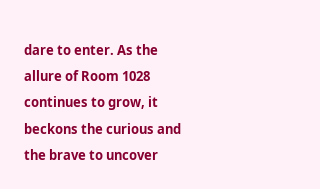dare to enter. As the allure of Room 1028 continues to grow, it beckons the curious and the brave to uncover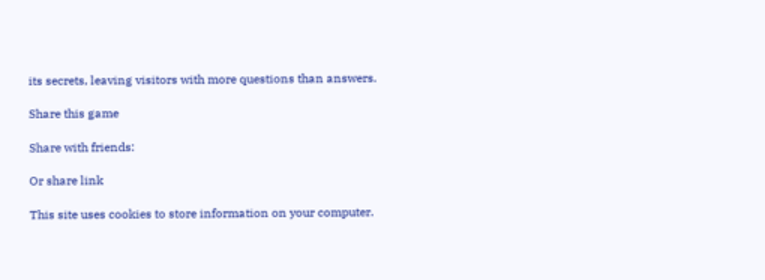its secrets, leaving visitors with more questions than answers.

Share this game

Share with friends:

Or share link

This site uses cookies to store information on your computer.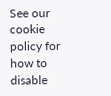See our cookie policy for how to disable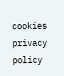cookies  privacy policy